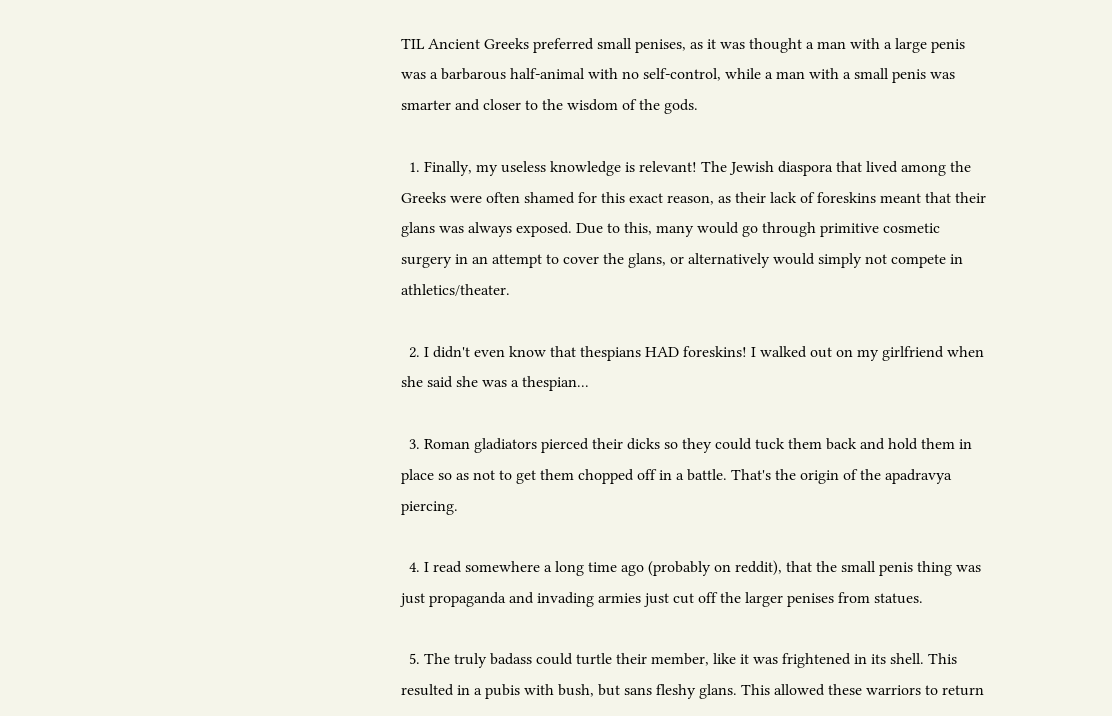TIL Ancient Greeks preferred small penises, as it was thought a man with a large penis was a barbarous half-animal with no self-control, while a man with a small penis was smarter and closer to the wisdom of the gods.

  1. Finally, my useless knowledge is relevant! The Jewish diaspora that lived among the Greeks were often shamed for this exact reason, as their lack of foreskins meant that their glans was always exposed. Due to this, many would go through primitive cosmetic surgery in an attempt to cover the glans, or alternatively would simply not compete in athletics/theater.

  2. I didn't even know that thespians HAD foreskins! I walked out on my girlfriend when she said she was a thespian...

  3. Roman gladiators pierced their dicks so they could tuck them back and hold them in place so as not to get them chopped off in a battle. That's the origin of the apadravya piercing.

  4. I read somewhere a long time ago (probably on reddit), that the small penis thing was just propaganda and invading armies just cut off the larger penises from statues.

  5. The truly badass could turtle their member, like it was frightened in its shell. This resulted in a pubis with bush, but sans fleshy glans. This allowed these warriors to return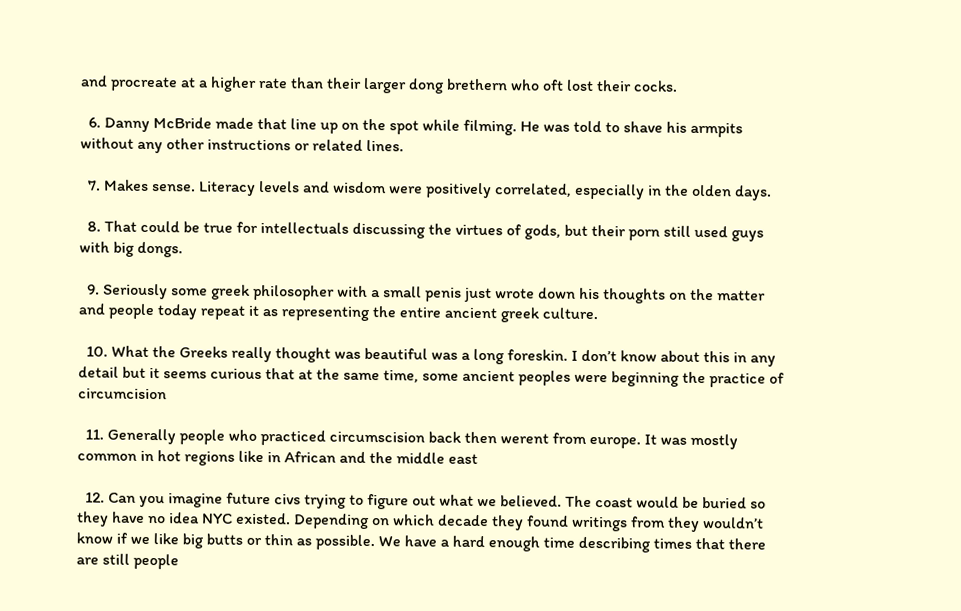and procreate at a higher rate than their larger dong brethern who oft lost their cocks.

  6. Danny McBride made that line up on the spot while filming. He was told to shave his armpits without any other instructions or related lines.

  7. Makes sense. Literacy levels and wisdom were positively correlated, especially in the olden days.

  8. That could be true for intellectuals discussing the virtues of gods, but their porn still used guys with big dongs.

  9. Seriously some greek philosopher with a small penis just wrote down his thoughts on the matter and people today repeat it as representing the entire ancient greek culture.

  10. What the Greeks really thought was beautiful was a long foreskin. I don’t know about this in any detail but it seems curious that at the same time, some ancient peoples were beginning the practice of circumcision

  11. Generally people who practiced circumscision back then werent from europe. It was mostly common in hot regions like in African and the middle east

  12. Can you imagine future civs trying to figure out what we believed. The coast would be buried so they have no idea NYC existed. Depending on which decade they found writings from they wouldn’t know if we like big butts or thin as possible. We have a hard enough time describing times that there are still people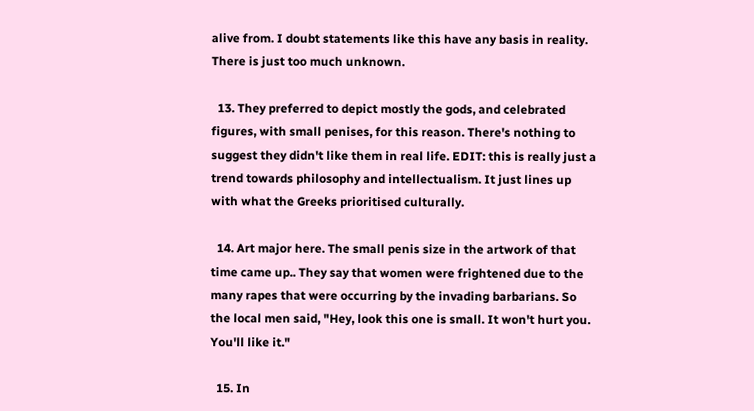alive from. I doubt statements like this have any basis in reality. There is just too much unknown.

  13. They preferred to depict mostly the gods, and celebrated figures, with small penises, for this reason. There's nothing to suggest they didn't like them in real life. EDIT: this is really just a trend towards philosophy and intellectualism. It just lines up with what the Greeks prioritised culturally.

  14. Art major here. The small penis size in the artwork of that time came up.. They say that women were frightened due to the many rapes that were occurring by the invading barbarians. So the local men said, "Hey, look this one is small. It won't hurt you. You'll like it."

  15. In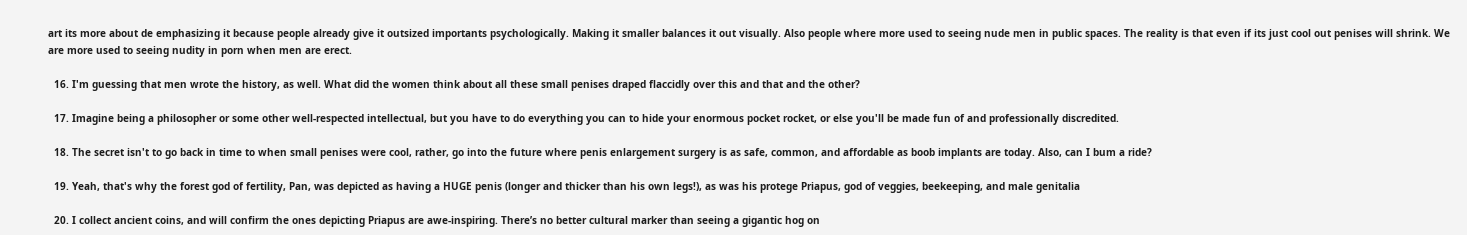art its more about de emphasizing it because people already give it outsized importants psychologically. Making it smaller balances it out visually. Also people where more used to seeing nude men in public spaces. The reality is that even if its just cool out penises will shrink. We are more used to seeing nudity in porn when men are erect.

  16. I'm guessing that men wrote the history, as well. What did the women think about all these small penises draped flaccidly over this and that and the other?

  17. Imagine being a philosopher or some other well-respected intellectual, but you have to do everything you can to hide your enormous pocket rocket, or else you'll be made fun of and professionally discredited.

  18. The secret isn't to go back in time to when small penises were cool, rather, go into the future where penis enlargement surgery is as safe, common, and affordable as boob implants are today. Also, can I bum a ride?

  19. Yeah, that's why the forest god of fertility, Pan, was depicted as having a HUGE penis (longer and thicker than his own legs!), as was his protege Priapus, god of veggies, beekeeping, and male genitalia

  20. I collect ancient coins, and will confirm the ones depicting Priapus are awe-inspiring. There’s no better cultural marker than seeing a gigantic hog on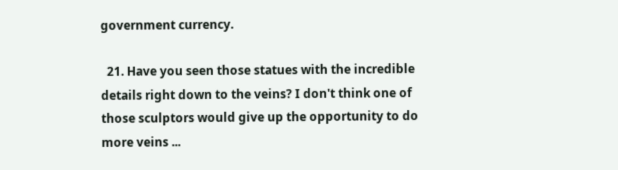government currency.

  21. Have you seen those statues with the incredible details right down to the veins? I don't think one of those sculptors would give up the opportunity to do more veins ...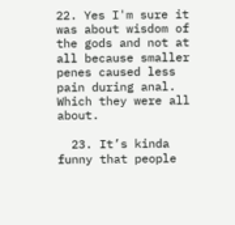22. Yes I'm sure it was about wisdom of the gods and not at all because smaller penes caused less pain during anal. Which they were all about.

  23. It’s kinda funny that people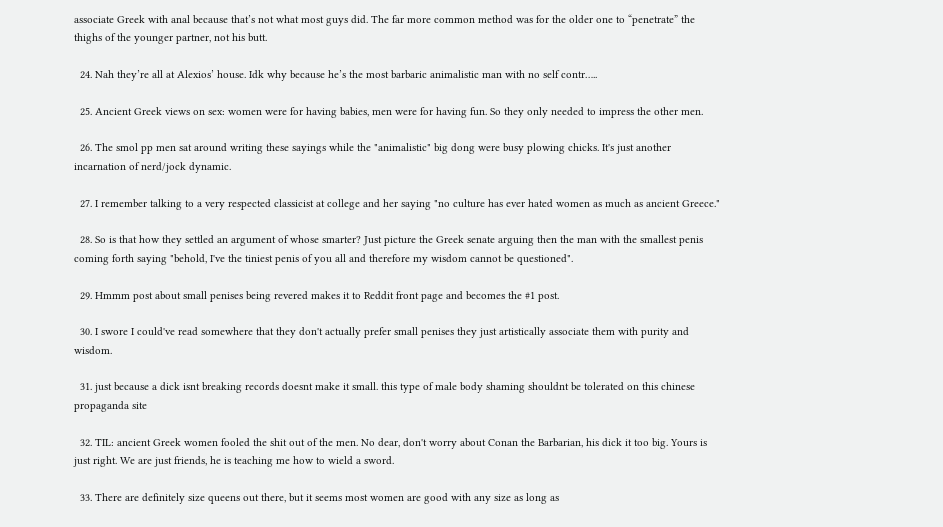associate Greek with anal because that’s not what most guys did. The far more common method was for the older one to “penetrate” the thighs of the younger partner, not his butt.

  24. Nah they’re all at Alexios’ house. Idk why because he’s the most barbaric animalistic man with no self contr…..

  25. Ancient Greek views on sex: women were for having babies, men were for having fun. So they only needed to impress the other men.

  26. The smol pp men sat around writing these sayings while the "animalistic" big dong were busy plowing chicks. It's just another incarnation of nerd/jock dynamic.

  27. I remember talking to a very respected classicist at college and her saying "no culture has ever hated women as much as ancient Greece."

  28. So is that how they settled an argument of whose smarter? Just picture the Greek senate arguing then the man with the smallest penis coming forth saying "behold, I've the tiniest penis of you all and therefore my wisdom cannot be questioned".

  29. Hmmm post about small penises being revered makes it to Reddit front page and becomes the #1 post.

  30. I swore I could've read somewhere that they don't actually prefer small penises they just artistically associate them with purity and wisdom.

  31. just because a dick isnt breaking records doesnt make it small. this type of male body shaming shouldnt be tolerated on this chinese propaganda site

  32. TIL: ancient Greek women fooled the shit out of the men. No dear, don't worry about Conan the Barbarian, his dick it too big. Yours is just right. We are just friends, he is teaching me how to wield a sword.

  33. There are definitely size queens out there, but it seems most women are good with any size as long as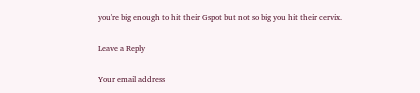you're big enough to hit their Gspot but not so big you hit their cervix.

Leave a Reply

Your email address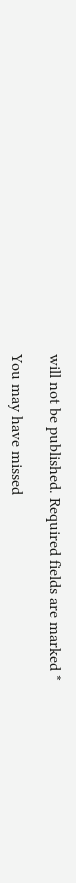will not be published. Required fields are marked *

You may have missed